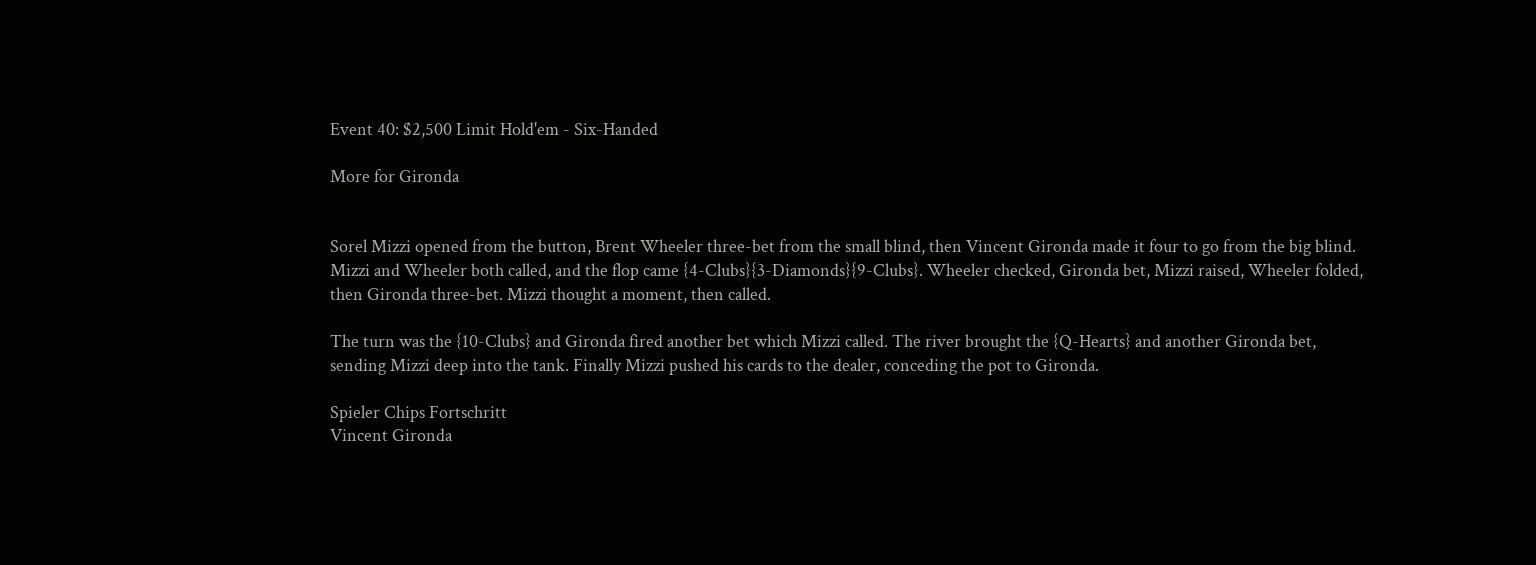Event 40: $2,500 Limit Hold'em - Six-Handed

More for Gironda


Sorel Mizzi opened from the button, Brent Wheeler three-bet from the small blind, then Vincent Gironda made it four to go from the big blind. Mizzi and Wheeler both called, and the flop came {4-Clubs}{3-Diamonds}{9-Clubs}. Wheeler checked, Gironda bet, Mizzi raised, Wheeler folded, then Gironda three-bet. Mizzi thought a moment, then called.

The turn was the {10-Clubs} and Gironda fired another bet which Mizzi called. The river brought the {Q-Hearts} and another Gironda bet, sending Mizzi deep into the tank. Finally Mizzi pushed his cards to the dealer, conceding the pot to Gironda.

Spieler Chips Fortschritt
Vincent Gironda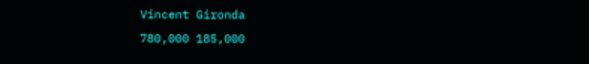Vincent Gironda
780,000 185,000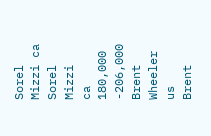Sorel Mizzi ca
Sorel Mizzi
ca 180,000 -206,000
Brent Wheeler us
Brent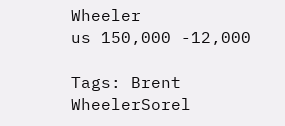Wheeler
us 150,000 -12,000

Tags: Brent WheelerSorel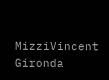MizziVincent Gironda